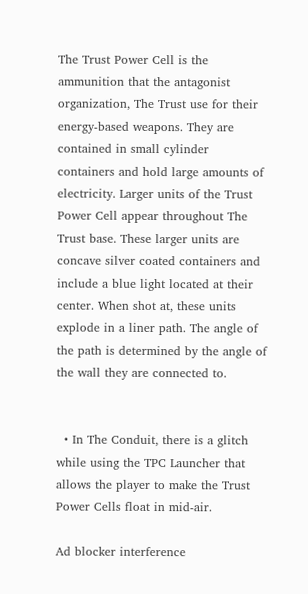The Trust Power Cell is the ammunition that the antagonist organization, The Trust use for their energy-based weapons. They are contained in small cylinder containers and hold large amounts of electricity. Larger units of the Trust Power Cell appear throughout The Trust base. These larger units are concave silver coated containers and include a blue light located at their center. When shot at, these units explode in a liner path. The angle of the path is determined by the angle of the wall they are connected to.


  • In The Conduit, there is a glitch while using the TPC Launcher that allows the player to make the Trust Power Cells float in mid-air.

Ad blocker interference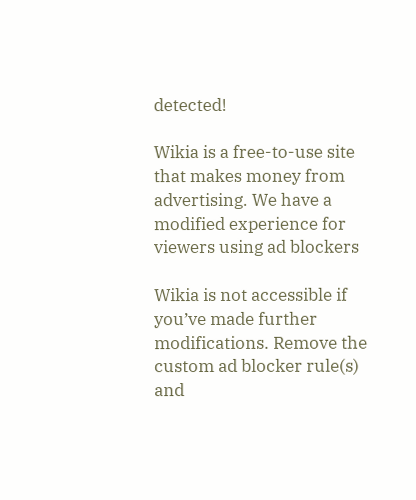detected!

Wikia is a free-to-use site that makes money from advertising. We have a modified experience for viewers using ad blockers

Wikia is not accessible if you’ve made further modifications. Remove the custom ad blocker rule(s) and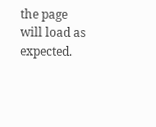the page will load as expected.